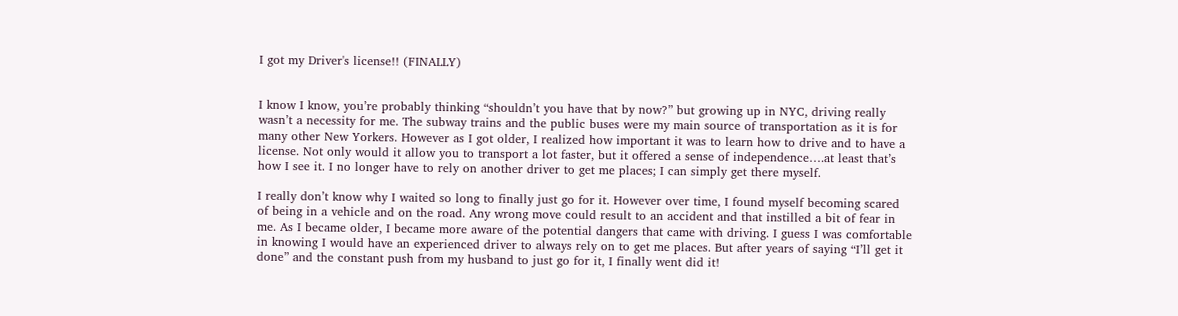I got my Driver's license!! (FINALLY)


I know I know, you’re probably thinking “shouldn’t you have that by now?” but growing up in NYC, driving really wasn’t a necessity for me. The subway trains and the public buses were my main source of transportation as it is for many other New Yorkers. However as I got older, I realized how important it was to learn how to drive and to have a license. Not only would it allow you to transport a lot faster, but it offered a sense of independence….at least that’s how I see it. I no longer have to rely on another driver to get me places; I can simply get there myself.

I really don’t know why I waited so long to finally just go for it. However over time, I found myself becoming scared of being in a vehicle and on the road. Any wrong move could result to an accident and that instilled a bit of fear in me. As I became older, I became more aware of the potential dangers that came with driving. I guess I was comfortable in knowing I would have an experienced driver to always rely on to get me places. But after years of saying “I’ll get it done” and the constant push from my husband to just go for it, I finally went did it!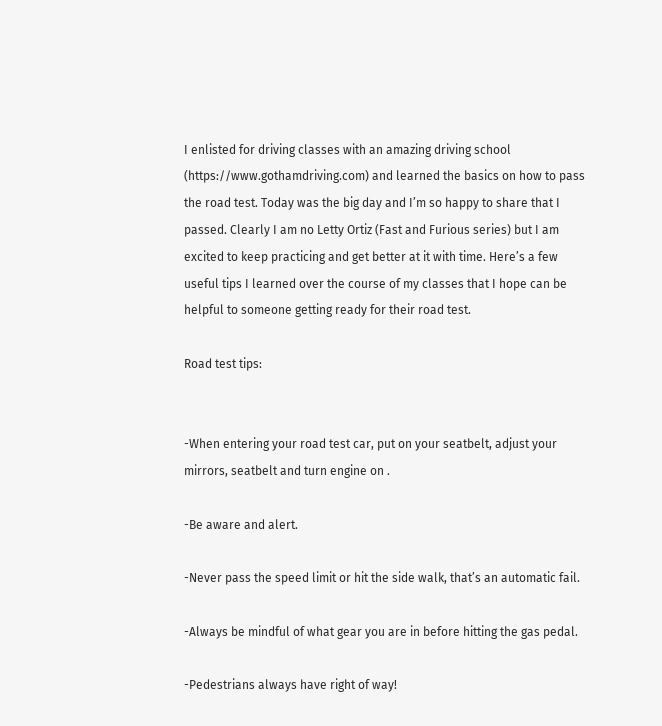I enlisted for driving classes with an amazing driving school (https://www.gothamdriving.com) and learned the basics on how to pass the road test. Today was the big day and I’m so happy to share that I passed. Clearly I am no Letty Ortiz (Fast and Furious series) but I am excited to keep practicing and get better at it with time. Here’s a few useful tips I learned over the course of my classes that I hope can be helpful to someone getting ready for their road test.

Road test tips:


-When entering your road test car, put on your seatbelt, adjust your mirrors, seatbelt and turn engine on .

-Be aware and alert.

-Never pass the speed limit or hit the side walk, that’s an automatic fail.

-Always be mindful of what gear you are in before hitting the gas pedal.

-Pedestrians always have right of way!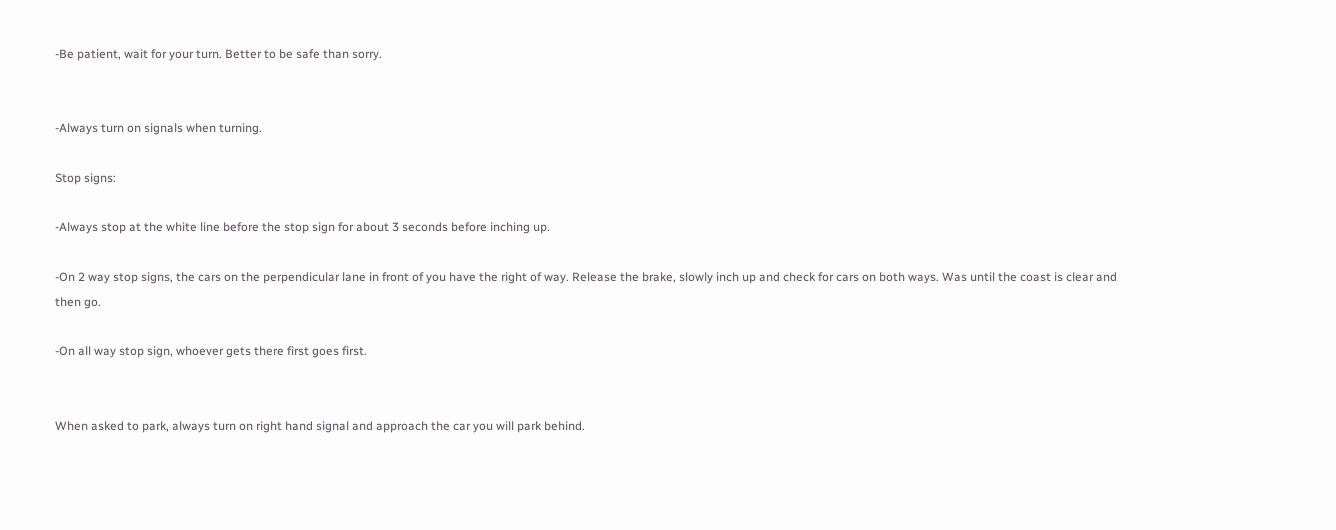-Be patient, wait for your turn. Better to be safe than sorry.


-Always turn on signals when turning.

Stop signs:

-Always stop at the white line before the stop sign for about 3 seconds before inching up.

-On 2 way stop signs, the cars on the perpendicular lane in front of you have the right of way. Release the brake, slowly inch up and check for cars on both ways. Was until the coast is clear and then go.

-On all way stop sign, whoever gets there first goes first.


When asked to park, always turn on right hand signal and approach the car you will park behind.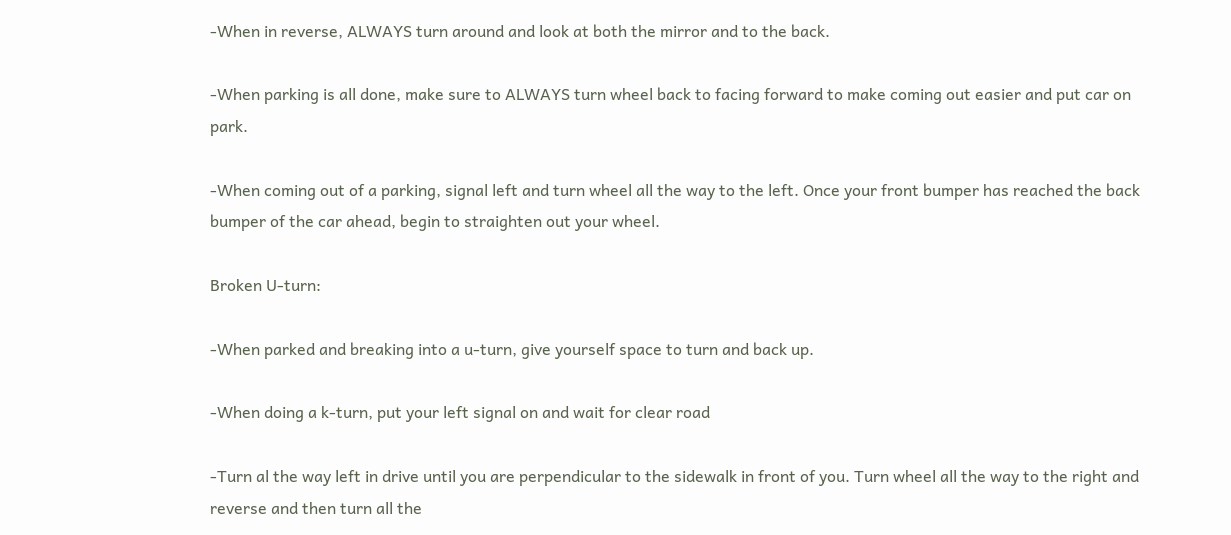-When in reverse, ALWAYS turn around and look at both the mirror and to the back.

-When parking is all done, make sure to ALWAYS turn wheel back to facing forward to make coming out easier and put car on park.

-When coming out of a parking, signal left and turn wheel all the way to the left. Once your front bumper has reached the back bumper of the car ahead, begin to straighten out your wheel.

Broken U-turn:

-When parked and breaking into a u-turn, give yourself space to turn and back up.

-When doing a k-turn, put your left signal on and wait for clear road

-Turn al the way left in drive until you are perpendicular to the sidewalk in front of you. Turn wheel all the way to the right and reverse and then turn all the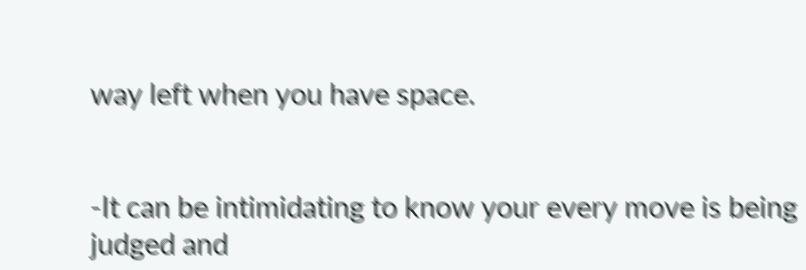way left when you have space.


-It can be intimidating to know your every move is being judged and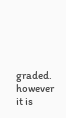graded. however it is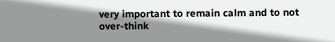very important to remain calm and to not over-think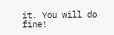it. You will do fine!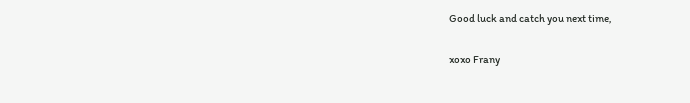Good luck and catch you next time,

xoxo Frany